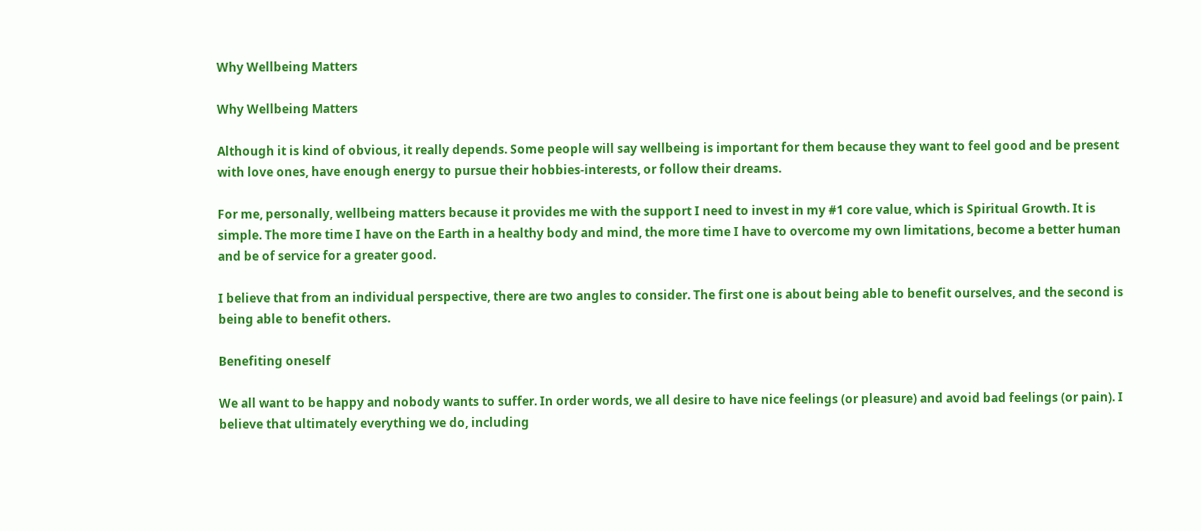Why Wellbeing Matters

Why Wellbeing Matters

Although it is kind of obvious, it really depends. Some people will say wellbeing is important for them because they want to feel good and be present with love ones, have enough energy to pursue their hobbies-interests, or follow their dreams.

For me, personally, wellbeing matters because it provides me with the support I need to invest in my #1 core value, which is Spiritual Growth. It is simple. The more time I have on the Earth in a healthy body and mind, the more time I have to overcome my own limitations, become a better human and be of service for a greater good.

I believe that from an individual perspective, there are two angles to consider. The first one is about being able to benefit ourselves, and the second is being able to benefit others.

Benefiting oneself

We all want to be happy and nobody wants to suffer. In order words, we all desire to have nice feelings (or pleasure) and avoid bad feelings (or pain). I believe that ultimately everything we do, including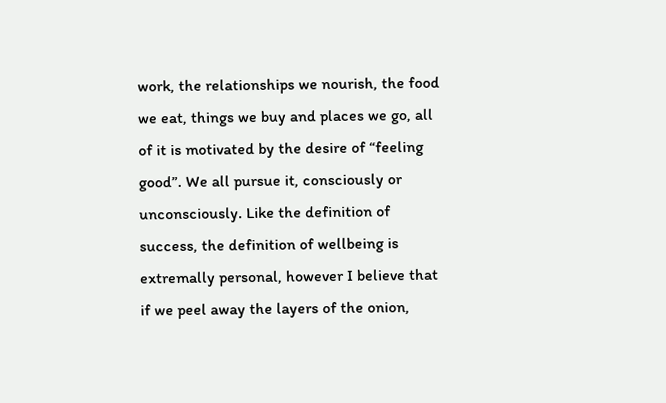work, the relationships we nourish, the food we eat, things we buy and places we go, all of it is motivated by the desire of “feeling good”. We all pursue it, consciously or unconsciously. Like the definition of success, the definition of wellbeing is extremally personal, however I believe that if we peel away the layers of the onion,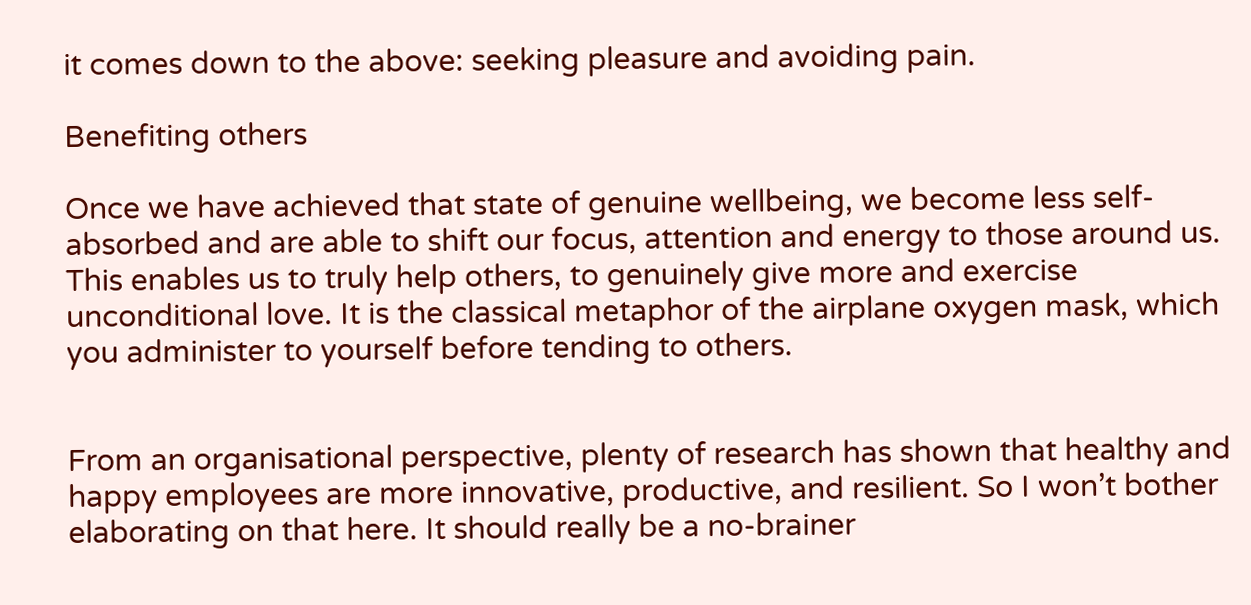it comes down to the above: seeking pleasure and avoiding pain.

Benefiting others

Once we have achieved that state of genuine wellbeing, we become less self-absorbed and are able to shift our focus, attention and energy to those around us. This enables us to truly help others, to genuinely give more and exercise unconditional love. It is the classical metaphor of the airplane oxygen mask, which you administer to yourself before tending to others.


From an organisational perspective, plenty of research has shown that healthy and happy employees are more innovative, productive, and resilient. So I won’t bother elaborating on that here. It should really be a no-brainer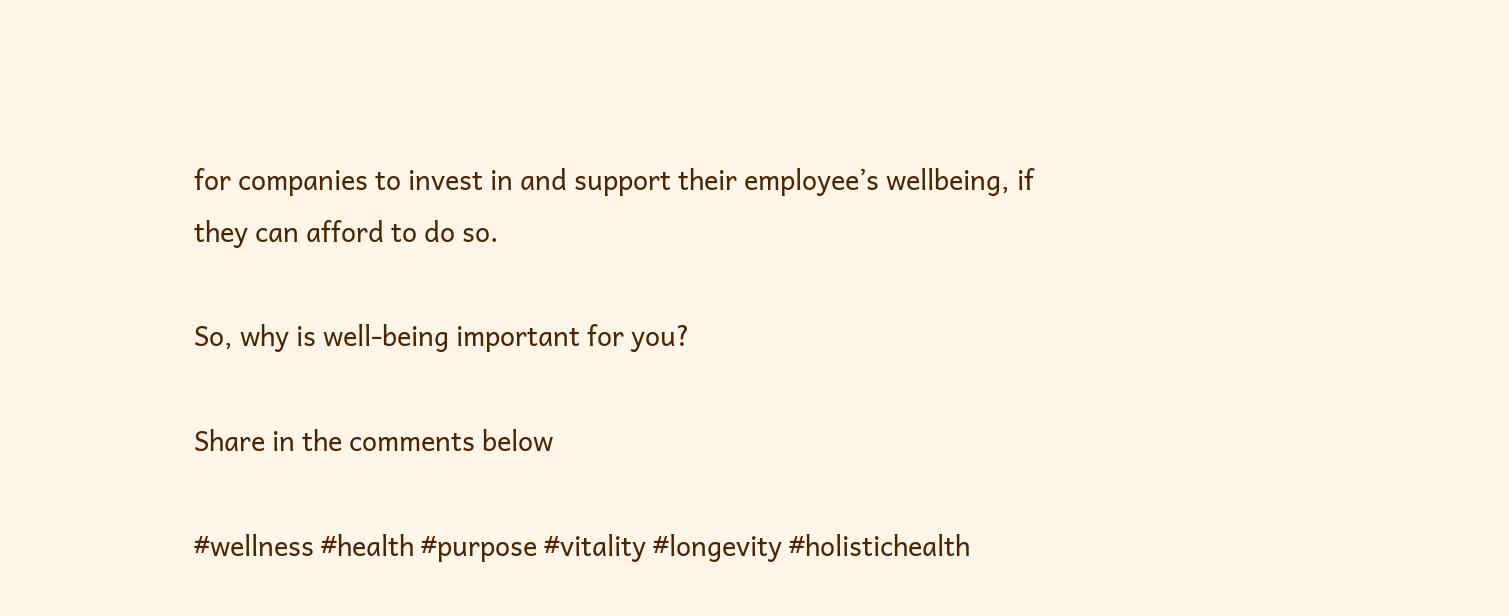for companies to invest in and support their employee’s wellbeing, if they can afford to do so.

So, why is well-being important for you?

Share in the comments below

#wellness #health #purpose #vitality #longevity #holistichealth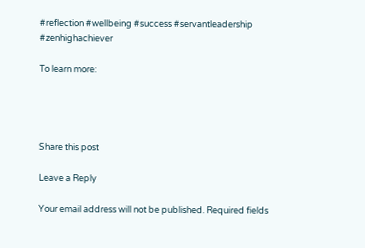#reflection #wellbeing #success #servantleadership #zenhighachiever

To learn more:




Share this post

Leave a Reply

Your email address will not be published. Required fields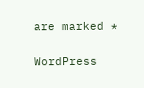are marked *

WordPress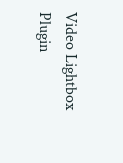Video Lightbox Plugin